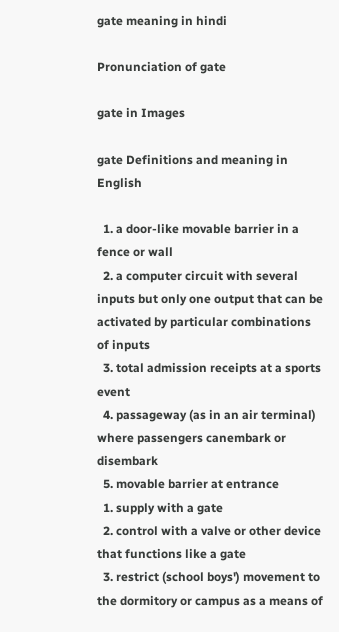gate meaning in hindi

Pronunciation of gate

gate in Images

gate Definitions and meaning in English

  1. a door-like movable barrier in a fence or wall
  2. a computer circuit with several inputs but only one output that can be activated by particular combinations of inputs
  3. total admission receipts at a sports event
  4. passageway (as in an air terminal) where passengers canembark or disembark
  5. movable barrier at entrance
  1. supply with a gate
  2. control with a valve or other device that functions like a gate
  3. restrict (school boys') movement to the dormitory or campus as a means of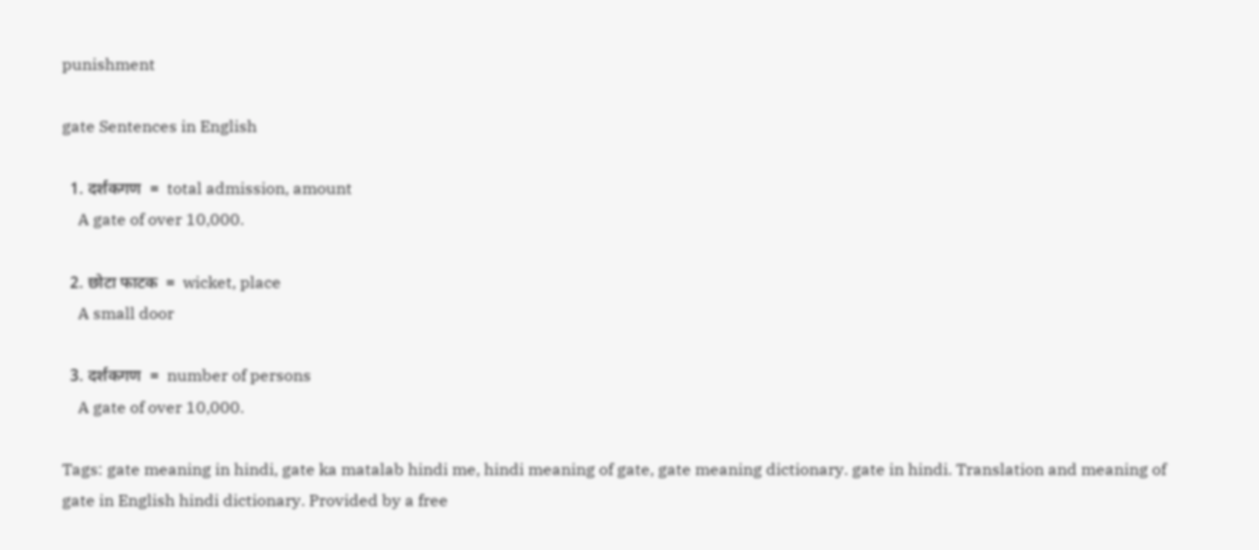punishment

gate Sentences in English

  1. दर्शकगण  =  total admission, amount
    A gate of over 10,000.

  2. छोटा फाटक  =  wicket, place
    A small door

  3. दर्शकगण  =  number of persons
    A gate of over 10,000.

Tags: gate meaning in hindi, gate ka matalab hindi me, hindi meaning of gate, gate meaning dictionary. gate in hindi. Translation and meaning of gate in English hindi dictionary. Provided by a free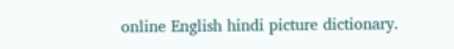online English hindi picture dictionary.